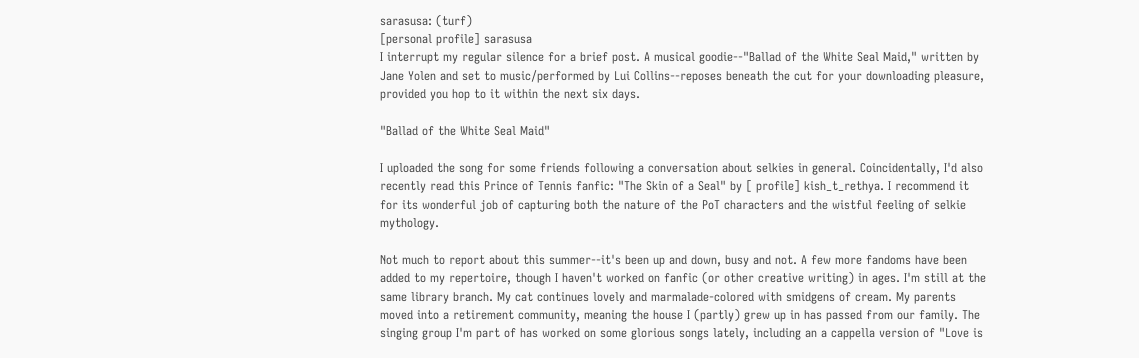sarasusa: (turf)
[personal profile] sarasusa
I interrupt my regular silence for a brief post. A musical goodie--"Ballad of the White Seal Maid," written by Jane Yolen and set to music/performed by Lui Collins--reposes beneath the cut for your downloading pleasure, provided you hop to it within the next six days.

"Ballad of the White Seal Maid"

I uploaded the song for some friends following a conversation about selkies in general. Coincidentally, I'd also recently read this Prince of Tennis fanfic: "The Skin of a Seal" by [ profile] kish_t_rethya. I recommend it for its wonderful job of capturing both the nature of the PoT characters and the wistful feeling of selkie mythology.

Not much to report about this summer--it's been up and down, busy and not. A few more fandoms have been added to my repertoire, though I haven't worked on fanfic (or other creative writing) in ages. I'm still at the same library branch. My cat continues lovely and marmalade-colored with smidgens of cream. My parents moved into a retirement community, meaning the house I (partly) grew up in has passed from our family. The singing group I'm part of has worked on some glorious songs lately, including an a cappella version of "Love is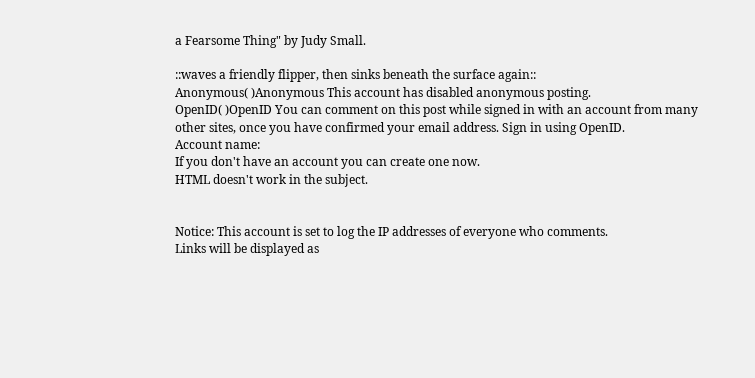a Fearsome Thing" by Judy Small.

::waves a friendly flipper, then sinks beneath the surface again::
Anonymous( )Anonymous This account has disabled anonymous posting.
OpenID( )OpenID You can comment on this post while signed in with an account from many other sites, once you have confirmed your email address. Sign in using OpenID.
Account name:
If you don't have an account you can create one now.
HTML doesn't work in the subject.


Notice: This account is set to log the IP addresses of everyone who comments.
Links will be displayed as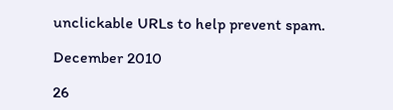unclickable URLs to help prevent spam.

December 2010

26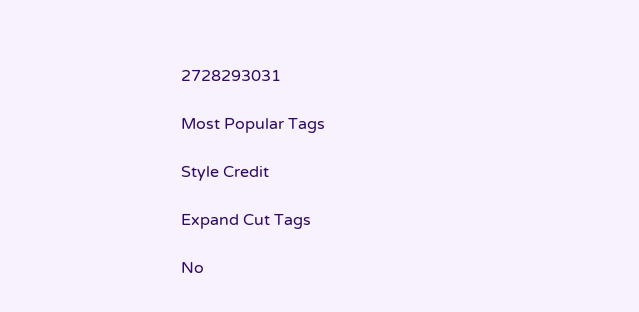2728293031

Most Popular Tags

Style Credit

Expand Cut Tags

No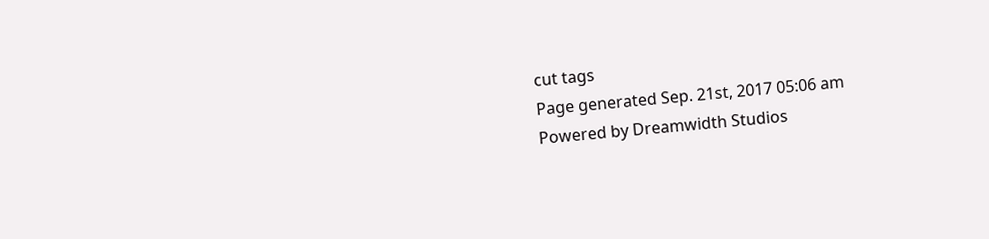cut tags
Page generated Sep. 21st, 2017 05:06 am
Powered by Dreamwidth Studios